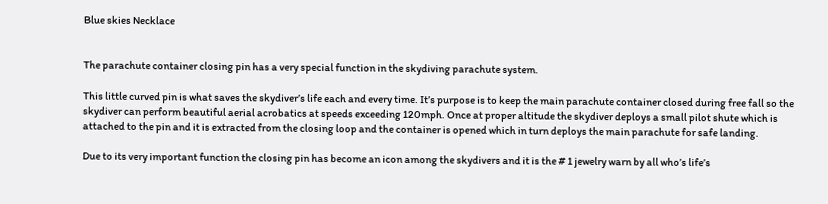Blue skies Necklace


The parachute container closing pin has a very special function in the skydiving parachute system.

This little curved pin is what saves the skydiver’s life each and every time. It’s purpose is to keep the main parachute container closed during free fall so the skydiver can perform beautiful aerial acrobatics at speeds exceeding 120mph. Once at proper altitude the skydiver deploys a small pilot shute which is attached to the pin and it is extracted from the closing loop and the container is opened which in turn deploys the main parachute for safe landing.

Due to its very important function the closing pin has become an icon among the skydivers and it is the # 1 jewelry warn by all who’s life’s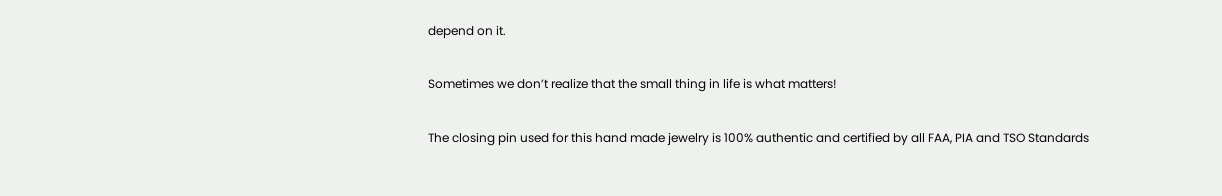depend on it.

Sometimes we don’t realize that the small thing in life is what matters!

The closing pin used for this hand made jewelry is 100% authentic and certified by all FAA, PIA and TSO Standards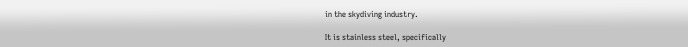in the skydiving industry.

It is stainless steel, specifically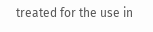treated for the use in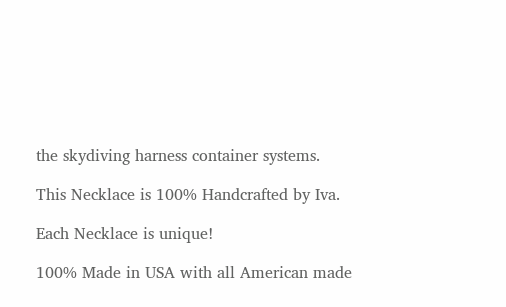the skydiving harness container systems.

This Necklace is 100% Handcrafted by Iva.

Each Necklace is unique!

100% Made in USA with all American made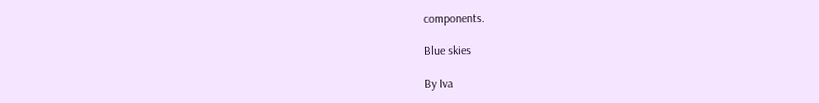components.

Blue skies

By Iva